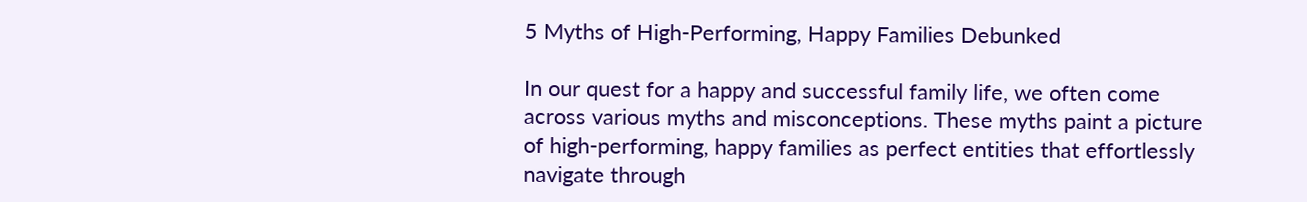5 Myths of High-Performing, Happy Families Debunked

In our quest for a happy and successful family life, we often come across various myths and misconceptions. These myths paint a picture of high-performing, happy families as perfect entities that effortlessly navigate through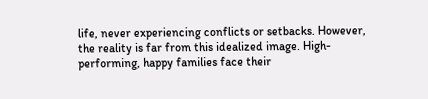life, never experiencing conflicts or setbacks. However, the reality is far from this idealized image. High-performing, happy families face their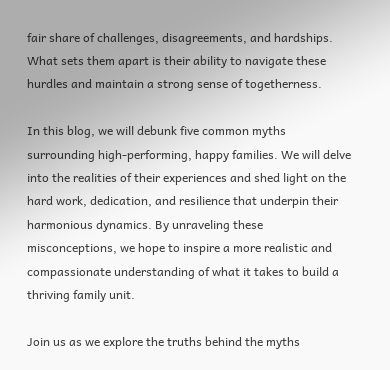fair share of challenges, disagreements, and hardships. What sets them apart is their ability to navigate these hurdles and maintain a strong sense of togetherness.

In this blog, we will debunk five common myths surrounding high-performing, happy families. We will delve into the realities of their experiences and shed light on the hard work, dedication, and resilience that underpin their harmonious dynamics. By unraveling these misconceptions, we hope to inspire a more realistic and compassionate understanding of what it takes to build a thriving family unit.

Join us as we explore the truths behind the myths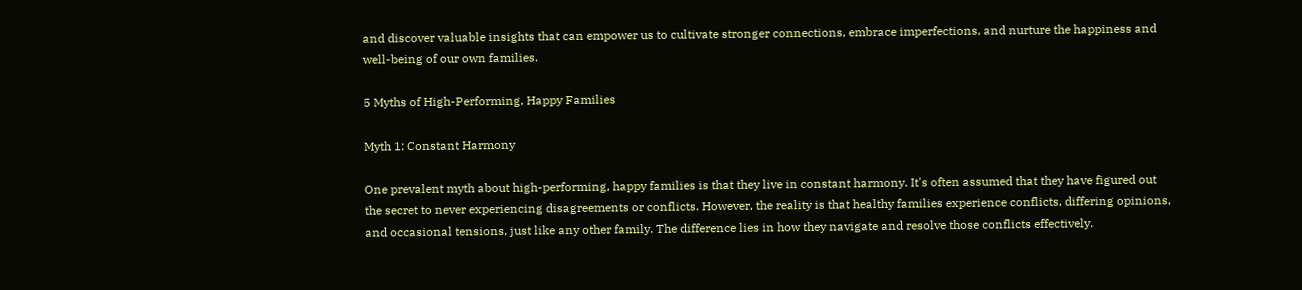and discover valuable insights that can empower us to cultivate stronger connections, embrace imperfections, and nurture the happiness and well-being of our own families.

5 Myths of High-Performing, Happy Families

Myth 1: Constant Harmony

One prevalent myth about high-performing, happy families is that they live in constant harmony. It's often assumed that they have figured out the secret to never experiencing disagreements or conflicts. However, the reality is that healthy families experience conflicts, differing opinions, and occasional tensions, just like any other family. The difference lies in how they navigate and resolve those conflicts effectively.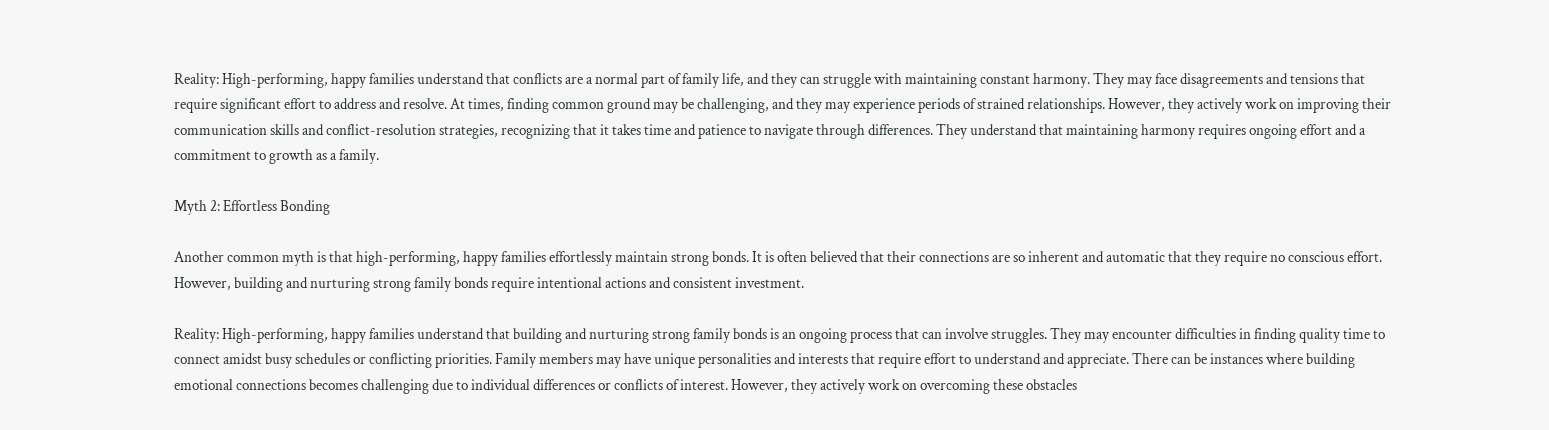Reality: High-performing, happy families understand that conflicts are a normal part of family life, and they can struggle with maintaining constant harmony. They may face disagreements and tensions that require significant effort to address and resolve. At times, finding common ground may be challenging, and they may experience periods of strained relationships. However, they actively work on improving their communication skills and conflict-resolution strategies, recognizing that it takes time and patience to navigate through differences. They understand that maintaining harmony requires ongoing effort and a commitment to growth as a family.

Myth 2: Effortless Bonding

Another common myth is that high-performing, happy families effortlessly maintain strong bonds. It is often believed that their connections are so inherent and automatic that they require no conscious effort. However, building and nurturing strong family bonds require intentional actions and consistent investment.

Reality: High-performing, happy families understand that building and nurturing strong family bonds is an ongoing process that can involve struggles. They may encounter difficulties in finding quality time to connect amidst busy schedules or conflicting priorities. Family members may have unique personalities and interests that require effort to understand and appreciate. There can be instances where building emotional connections becomes challenging due to individual differences or conflicts of interest. However, they actively work on overcoming these obstacles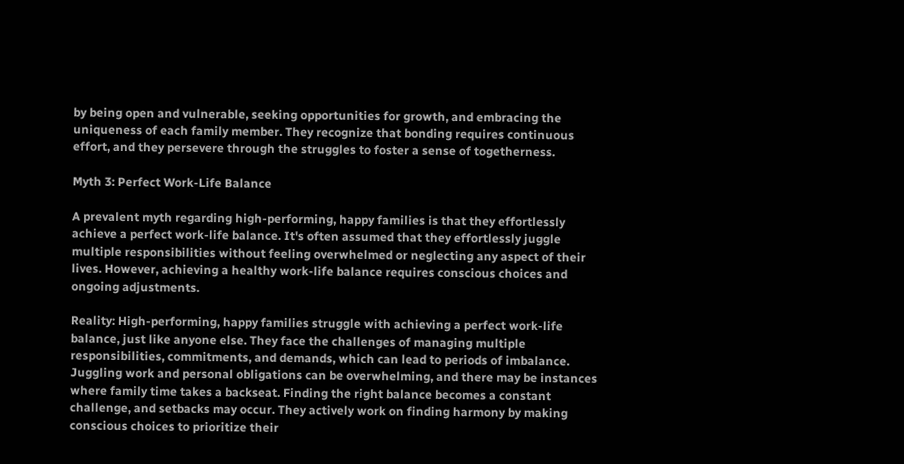by being open and vulnerable, seeking opportunities for growth, and embracing the uniqueness of each family member. They recognize that bonding requires continuous effort, and they persevere through the struggles to foster a sense of togetherness.

Myth 3: Perfect Work-Life Balance

A prevalent myth regarding high-performing, happy families is that they effortlessly achieve a perfect work-life balance. It's often assumed that they effortlessly juggle multiple responsibilities without feeling overwhelmed or neglecting any aspect of their lives. However, achieving a healthy work-life balance requires conscious choices and ongoing adjustments.

Reality: High-performing, happy families struggle with achieving a perfect work-life balance, just like anyone else. They face the challenges of managing multiple responsibilities, commitments, and demands, which can lead to periods of imbalance. Juggling work and personal obligations can be overwhelming, and there may be instances where family time takes a backseat. Finding the right balance becomes a constant challenge, and setbacks may occur. They actively work on finding harmony by making conscious choices to prioritize their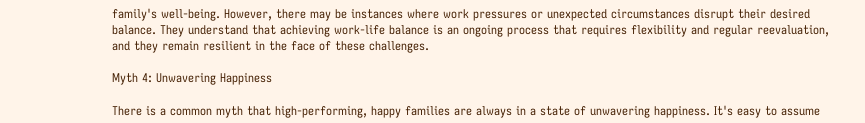family's well-being. However, there may be instances where work pressures or unexpected circumstances disrupt their desired balance. They understand that achieving work-life balance is an ongoing process that requires flexibility and regular reevaluation, and they remain resilient in the face of these challenges.

Myth 4: Unwavering Happiness

There is a common myth that high-performing, happy families are always in a state of unwavering happiness. It's easy to assume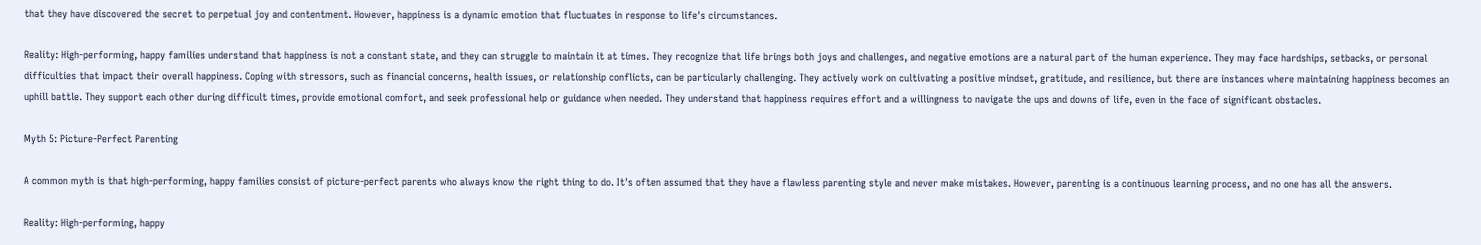that they have discovered the secret to perpetual joy and contentment. However, happiness is a dynamic emotion that fluctuates in response to life's circumstances.

Reality: High-performing, happy families understand that happiness is not a constant state, and they can struggle to maintain it at times. They recognize that life brings both joys and challenges, and negative emotions are a natural part of the human experience. They may face hardships, setbacks, or personal difficulties that impact their overall happiness. Coping with stressors, such as financial concerns, health issues, or relationship conflicts, can be particularly challenging. They actively work on cultivating a positive mindset, gratitude, and resilience, but there are instances where maintaining happiness becomes an uphill battle. They support each other during difficult times, provide emotional comfort, and seek professional help or guidance when needed. They understand that happiness requires effort and a willingness to navigate the ups and downs of life, even in the face of significant obstacles.

Myth 5: Picture-Perfect Parenting

A common myth is that high-performing, happy families consist of picture-perfect parents who always know the right thing to do. It's often assumed that they have a flawless parenting style and never make mistakes. However, parenting is a continuous learning process, and no one has all the answers.

Reality: High-performing, happy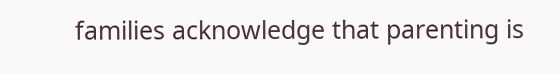families acknowledge that parenting is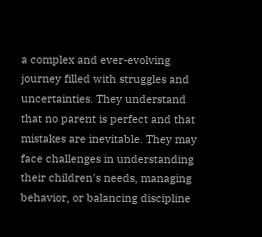a complex and ever-evolving journey filled with struggles and uncertainties. They understand that no parent is perfect and that mistakes are inevitable. They may face challenges in understanding their children's needs, managing behavior, or balancing discipline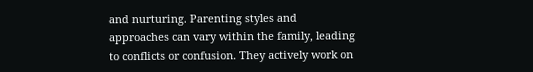and nurturing. Parenting styles and approaches can vary within the family, leading to conflicts or confusion. They actively work on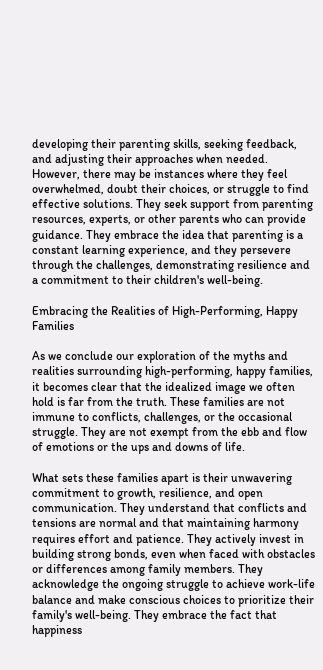developing their parenting skills, seeking feedback, and adjusting their approaches when needed. However, there may be instances where they feel overwhelmed, doubt their choices, or struggle to find effective solutions. They seek support from parenting resources, experts, or other parents who can provide guidance. They embrace the idea that parenting is a constant learning experience, and they persevere through the challenges, demonstrating resilience and a commitment to their children's well-being.

Embracing the Realities of High-Performing, Happy Families

As we conclude our exploration of the myths and realities surrounding high-performing, happy families, it becomes clear that the idealized image we often hold is far from the truth. These families are not immune to conflicts, challenges, or the occasional struggle. They are not exempt from the ebb and flow of emotions or the ups and downs of life.

What sets these families apart is their unwavering commitment to growth, resilience, and open communication. They understand that conflicts and tensions are normal and that maintaining harmony requires effort and patience. They actively invest in building strong bonds, even when faced with obstacles or differences among family members. They acknowledge the ongoing struggle to achieve work-life balance and make conscious choices to prioritize their family's well-being. They embrace the fact that happiness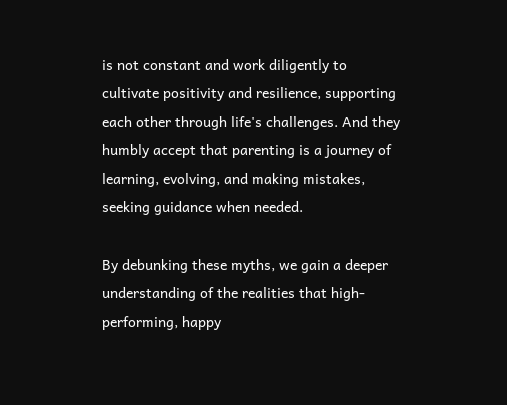is not constant and work diligently to cultivate positivity and resilience, supporting each other through life's challenges. And they humbly accept that parenting is a journey of learning, evolving, and making mistakes, seeking guidance when needed.

By debunking these myths, we gain a deeper understanding of the realities that high-performing, happy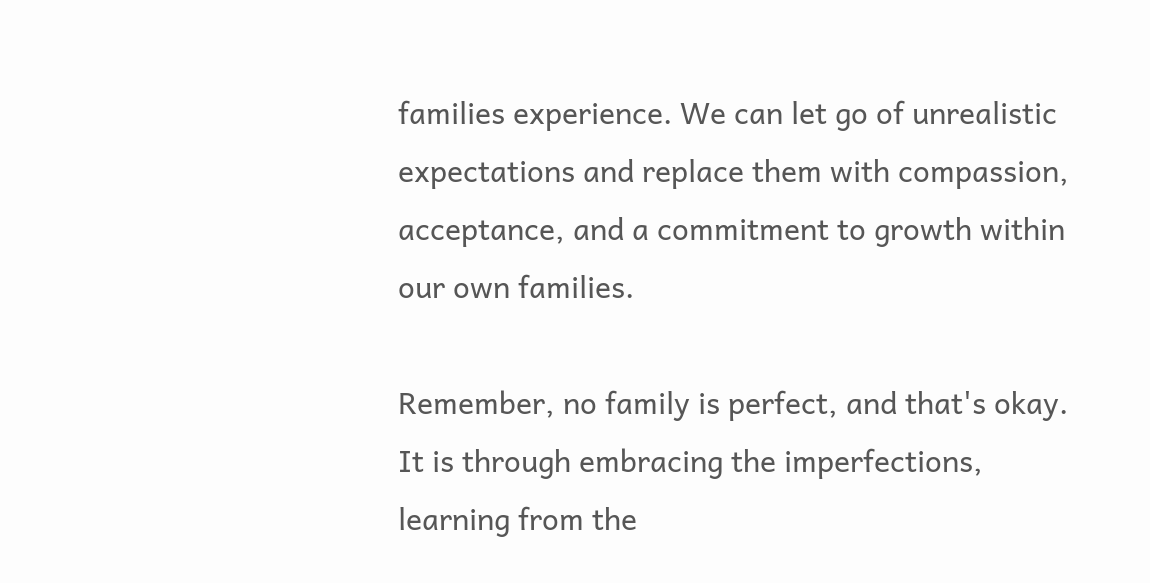families experience. We can let go of unrealistic expectations and replace them with compassion, acceptance, and a commitment to growth within our own families.

Remember, no family is perfect, and that's okay. It is through embracing the imperfections, learning from the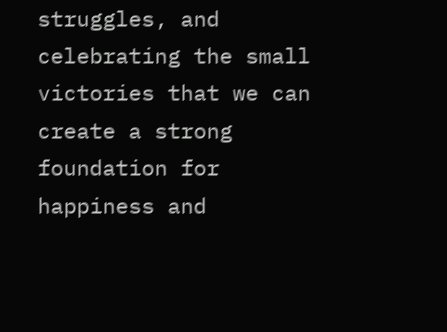struggles, and celebrating the small victories that we can create a strong foundation for happiness and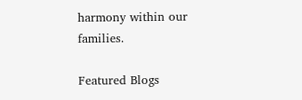harmony within our families.

Featured Blogs